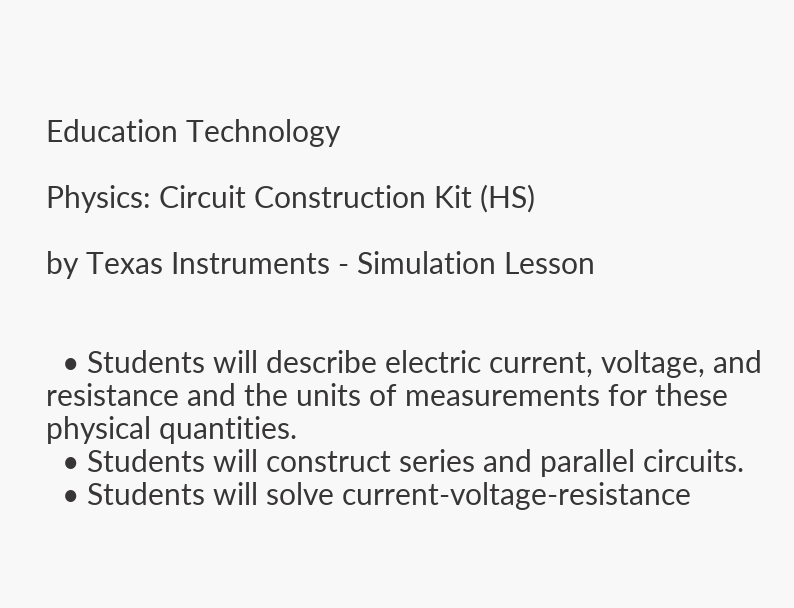Education Technology

Physics: Circuit Construction Kit (HS)

by Texas Instruments - Simulation Lesson


  • Students will describe electric current, voltage, and resistance and the units of measurements for these physical quantities.
  • Students will construct series and parallel circuits.
  • Students will solve current-voltage-resistance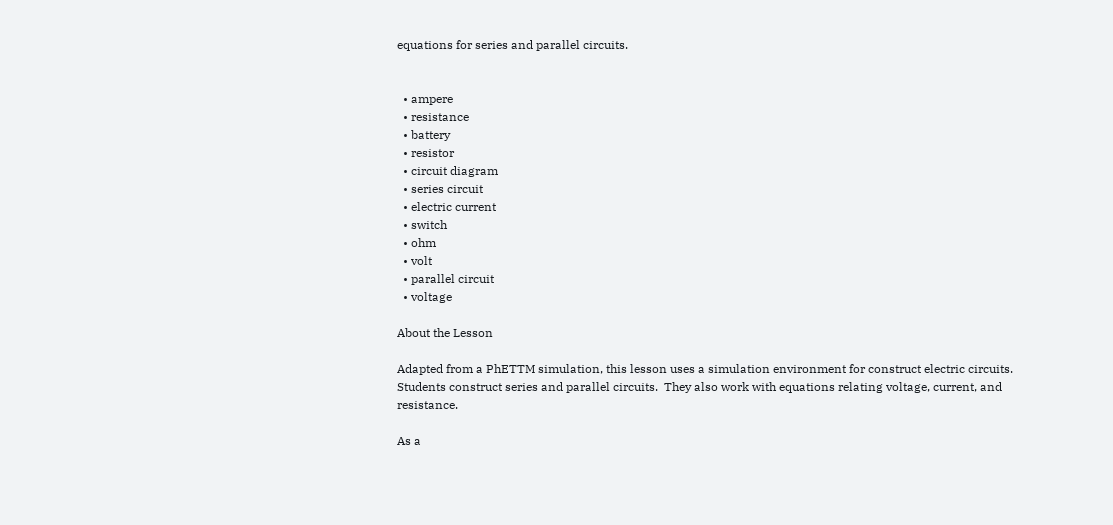equations for series and parallel circuits.


  • ampere
  • resistance
  • battery
  • resistor
  • circuit diagram
  • series circuit
  • electric current
  • switch
  • ohm
  • volt
  • parallel circuit
  • voltage

About the Lesson

Adapted from a PhETTM simulation, this lesson uses a simulation environment for construct electric circuits.  Students construct series and parallel circuits.  They also work with equations relating voltage, current, and resistance.

As a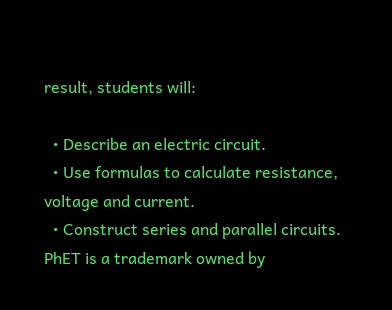result, students will:

  • Describe an electric circuit.
  • Use formulas to calculate resistance, voltage and current.
  • Construct series and parallel circuits.
PhET is a trademark owned by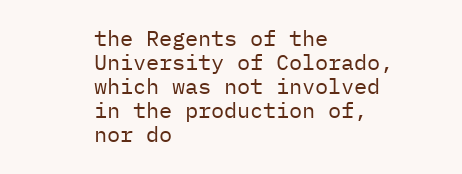the Regents of the University of Colorado, which was not involved in the production of, nor do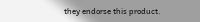they endorse this product.